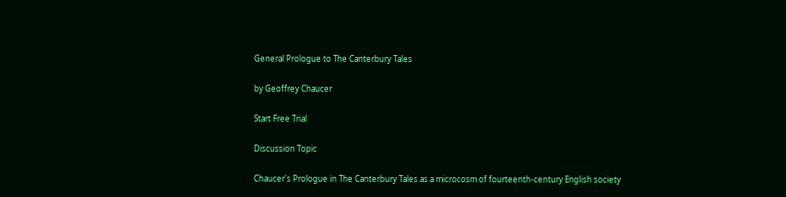General Prologue to The Canterbury Tales

by Geoffrey Chaucer

Start Free Trial

Discussion Topic

Chaucer's Prologue in The Canterbury Tales as a microcosm of fourteenth-century English society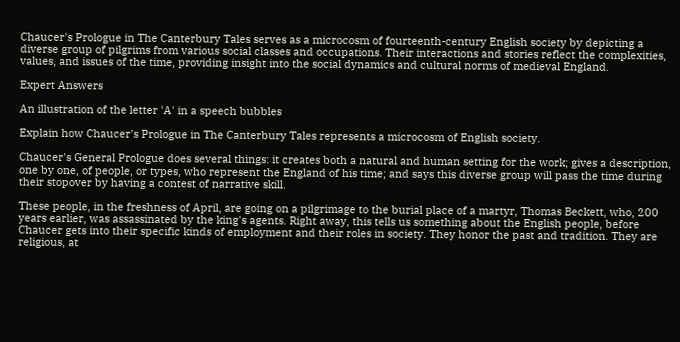Chaucer's Prologue in The Canterbury Tales serves as a microcosm of fourteenth-century English society by depicting a diverse group of pilgrims from various social classes and occupations. Their interactions and stories reflect the complexities, values, and issues of the time, providing insight into the social dynamics and cultural norms of medieval England.

Expert Answers

An illustration of the letter 'A' in a speech bubbles

Explain how Chaucer's Prologue in The Canterbury Tales represents a microcosm of English society.

Chaucer's General Prologue does several things: it creates both a natural and human setting for the work; gives a description, one by one, of people, or types, who represent the England of his time; and says this diverse group will pass the time during their stopover by having a contest of narrative skill.

These people, in the freshness of April, are going on a pilgrimage to the burial place of a martyr, Thomas Beckett, who, 200 years earlier, was assassinated by the king's agents. Right away, this tells us something about the English people, before Chaucer gets into their specific kinds of employment and their roles in society. They honor the past and tradition. They are religious, at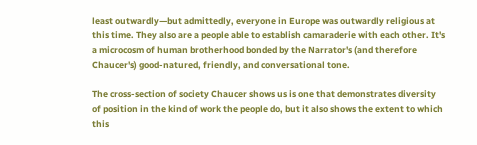least outwardly—but admittedly, everyone in Europe was outwardly religious at this time. They also are a people able to establish camaraderie with each other. It's a microcosm of human brotherhood bonded by the Narrator's (and therefore Chaucer's) good-natured, friendly, and conversational tone.

The cross-section of society Chaucer shows us is one that demonstrates diversity of position in the kind of work the people do, but it also shows the extent to which this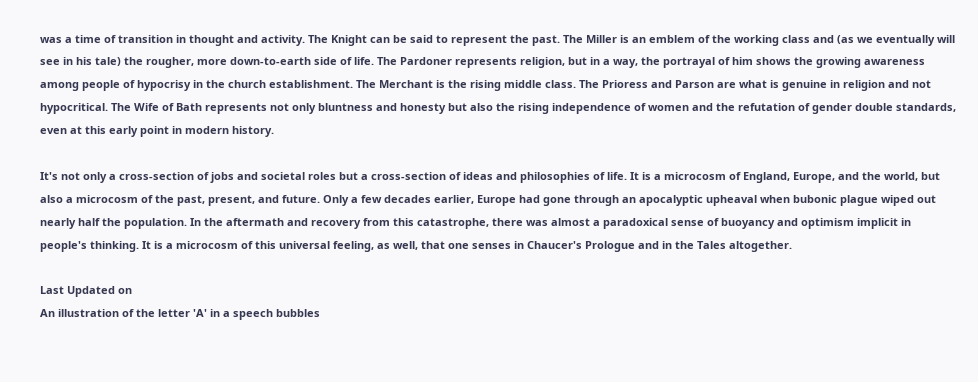was a time of transition in thought and activity. The Knight can be said to represent the past. The Miller is an emblem of the working class and (as we eventually will see in his tale) the rougher, more down-to-earth side of life. The Pardoner represents religion, but in a way, the portrayal of him shows the growing awareness among people of hypocrisy in the church establishment. The Merchant is the rising middle class. The Prioress and Parson are what is genuine in religion and not hypocritical. The Wife of Bath represents not only bluntness and honesty but also the rising independence of women and the refutation of gender double standards, even at this early point in modern history.

It's not only a cross-section of jobs and societal roles but a cross-section of ideas and philosophies of life. It is a microcosm of England, Europe, and the world, but also a microcosm of the past, present, and future. Only a few decades earlier, Europe had gone through an apocalyptic upheaval when bubonic plague wiped out nearly half the population. In the aftermath and recovery from this catastrophe, there was almost a paradoxical sense of buoyancy and optimism implicit in people's thinking. It is a microcosm of this universal feeling, as well, that one senses in Chaucer's Prologue and in the Tales altogether.

Last Updated on
An illustration of the letter 'A' in a speech bubbles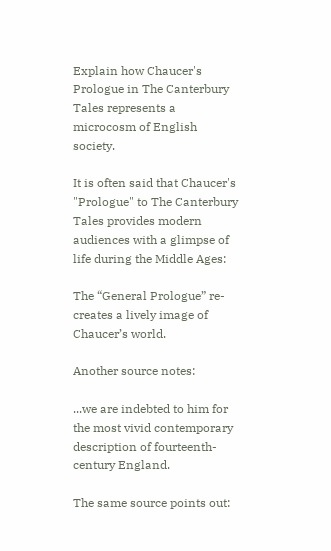Explain how Chaucer's Prologue in The Canterbury Tales represents a microcosm of English society.

It is often said that Chaucer's "Prologue" to The Canterbury Tales provides modern audiences with a glimpse of life during the Middle Ages:

The “General Prologue” re-creates a lively image of Chaucer’s world.

Another source notes:

...we are indebted to him for the most vivid contemporary description of fourteenth-century England.

The same source points out: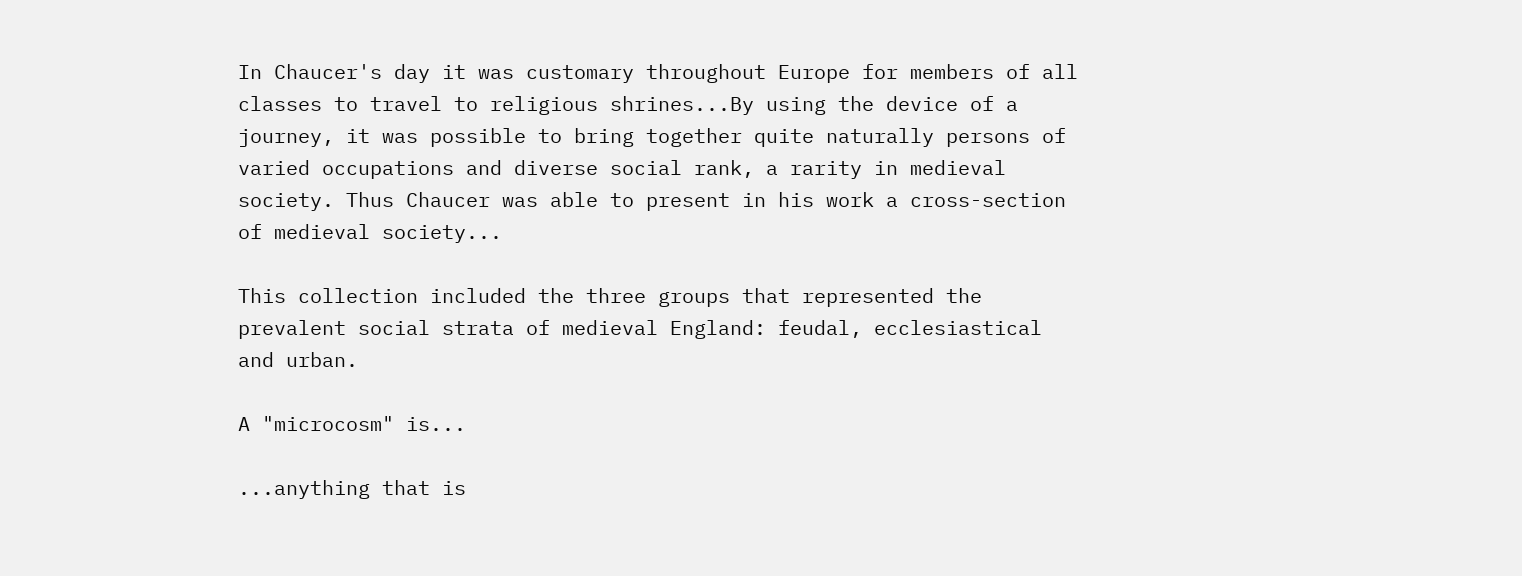In Chaucer's day it was customary throughout Europe for members of all classes to travel to religious shrines...By using the device of a journey, it was possible to bring together quite naturally persons of varied occupations and diverse social rank, a rarity in medieval society. Thus Chaucer was able to present in his work a cross-section of medieval society...

This collection included the three groups that represented the prevalent social strata of medieval England: feudal, ecclesiastical and urban.

A "microcosm" is...

...anything that is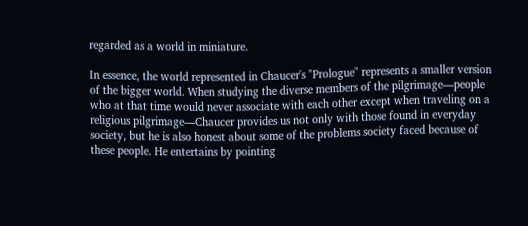regarded as a world in miniature.

In essence, the world represented in Chaucer's "Prologue" represents a smaller version of the bigger world. When studying the diverse members of the pilgrimage—people who at that time would never associate with each other except when traveling on a religious pilgrimage—Chaucer provides us not only with those found in everyday society, but he is also honest about some of the problems society faced because of these people. He entertains by pointing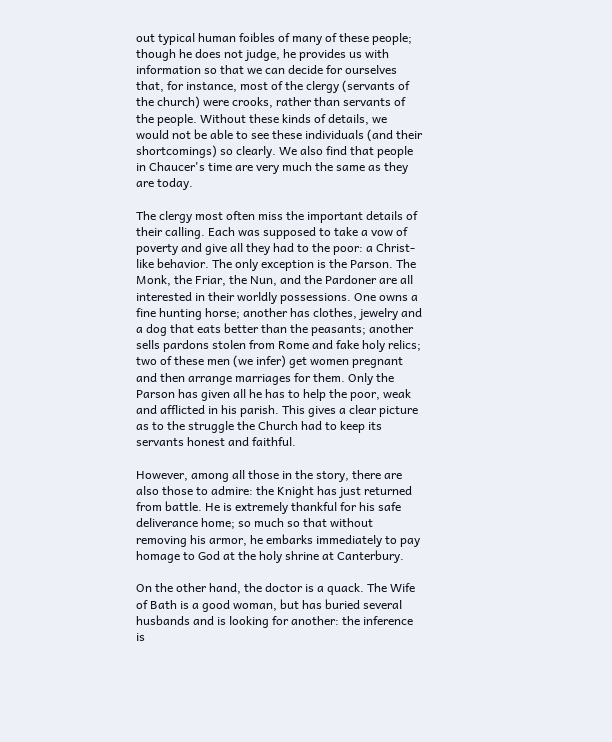out typical human foibles of many of these people; though he does not judge, he provides us with information so that we can decide for ourselves that, for instance, most of the clergy (servants of the church) were crooks, rather than servants of the people. Without these kinds of details, we would not be able to see these individuals (and their shortcomings) so clearly. We also find that people in Chaucer's time are very much the same as they are today.

The clergy most often miss the important details of their calling. Each was supposed to take a vow of poverty and give all they had to the poor: a Christ-like behavior. The only exception is the Parson. The Monk, the Friar, the Nun, and the Pardoner are all interested in their worldly possessions. One owns a fine hunting horse; another has clothes, jewelry and a dog that eats better than the peasants; another sells pardons stolen from Rome and fake holy relics; two of these men (we infer) get women pregnant and then arrange marriages for them. Only the Parson has given all he has to help the poor, weak and afflicted in his parish. This gives a clear picture as to the struggle the Church had to keep its servants honest and faithful.

However, among all those in the story, there are also those to admire: the Knight has just returned from battle. He is extremely thankful for his safe deliverance home; so much so that without removing his armor, he embarks immediately to pay homage to God at the holy shrine at Canterbury.

On the other hand, the doctor is a quack. The Wife of Bath is a good woman, but has buried several husbands and is looking for another: the inference is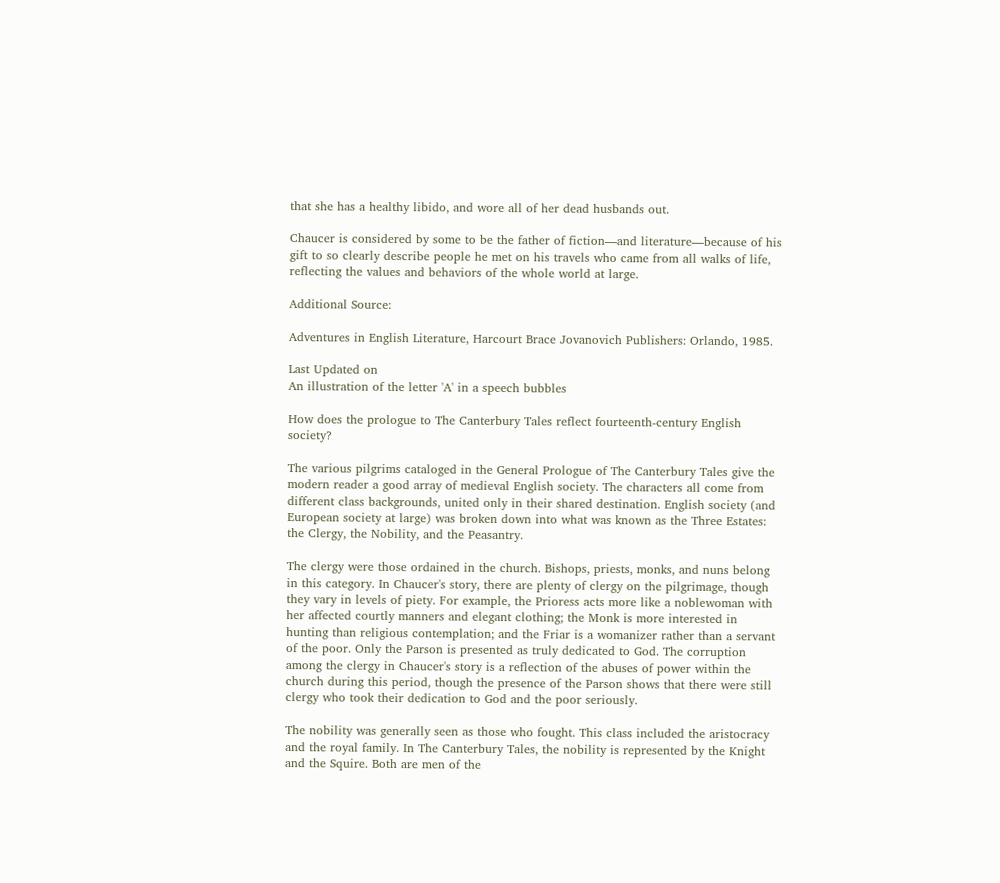that she has a healthy libido, and wore all of her dead husbands out.

Chaucer is considered by some to be the father of fiction—and literature—because of his gift to so clearly describe people he met on his travels who came from all walks of life, reflecting the values and behaviors of the whole world at large.

Additional Source:

Adventures in English Literature, Harcourt Brace Jovanovich Publishers: Orlando, 1985.

Last Updated on
An illustration of the letter 'A' in a speech bubbles

How does the prologue to The Canterbury Tales reflect fourteenth-century English society?

The various pilgrims cataloged in the General Prologue of The Canterbury Tales give the modern reader a good array of medieval English society. The characters all come from different class backgrounds, united only in their shared destination. English society (and European society at large) was broken down into what was known as the Three Estates: the Clergy, the Nobility, and the Peasantry.

The clergy were those ordained in the church. Bishops, priests, monks, and nuns belong in this category. In Chaucer's story, there are plenty of clergy on the pilgrimage, though they vary in levels of piety. For example, the Prioress acts more like a noblewoman with her affected courtly manners and elegant clothing; the Monk is more interested in hunting than religious contemplation; and the Friar is a womanizer rather than a servant of the poor. Only the Parson is presented as truly dedicated to God. The corruption among the clergy in Chaucer's story is a reflection of the abuses of power within the church during this period, though the presence of the Parson shows that there were still clergy who took their dedication to God and the poor seriously.

The nobility was generally seen as those who fought. This class included the aristocracy and the royal family. In The Canterbury Tales, the nobility is represented by the Knight and the Squire. Both are men of the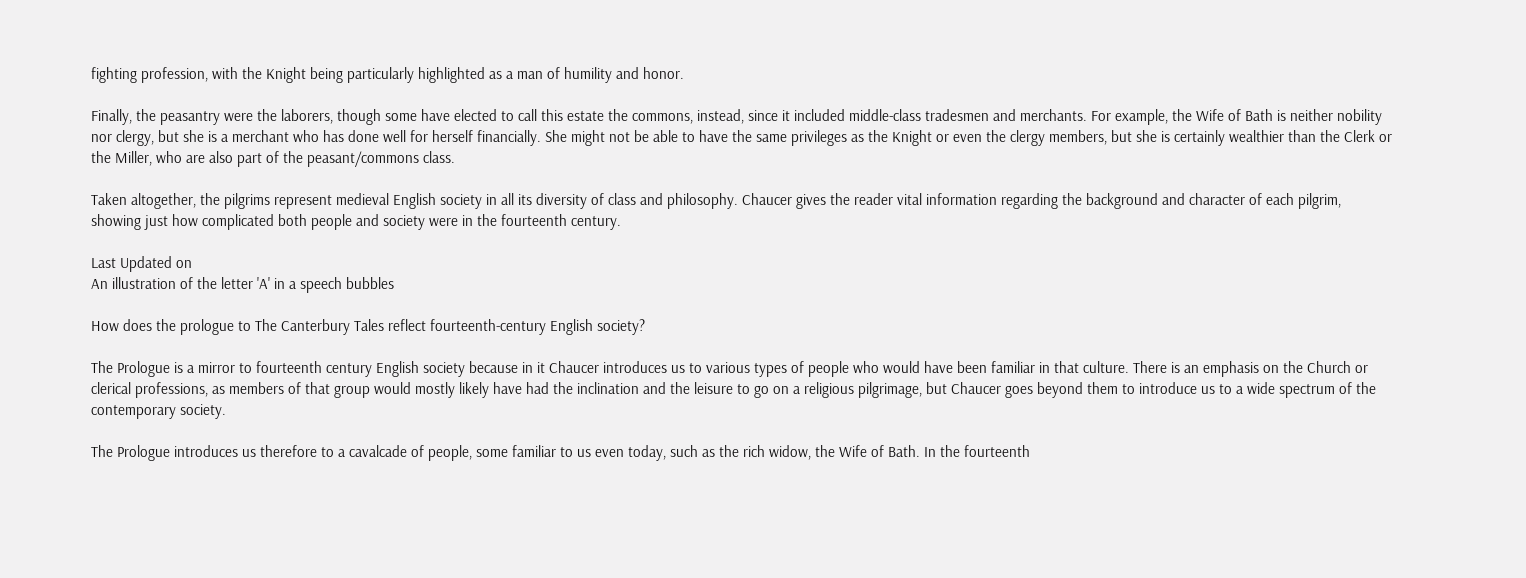fighting profession, with the Knight being particularly highlighted as a man of humility and honor.

Finally, the peasantry were the laborers, though some have elected to call this estate the commons, instead, since it included middle-class tradesmen and merchants. For example, the Wife of Bath is neither nobility nor clergy, but she is a merchant who has done well for herself financially. She might not be able to have the same privileges as the Knight or even the clergy members, but she is certainly wealthier than the Clerk or the Miller, who are also part of the peasant/commons class.

Taken altogether, the pilgrims represent medieval English society in all its diversity of class and philosophy. Chaucer gives the reader vital information regarding the background and character of each pilgrim, showing just how complicated both people and society were in the fourteenth century.

Last Updated on
An illustration of the letter 'A' in a speech bubbles

How does the prologue to The Canterbury Tales reflect fourteenth-century English society?

The Prologue is a mirror to fourteenth century English society because in it Chaucer introduces us to various types of people who would have been familiar in that culture. There is an emphasis on the Church or clerical professions, as members of that group would mostly likely have had the inclination and the leisure to go on a religious pilgrimage, but Chaucer goes beyond them to introduce us to a wide spectrum of the contemporary society.

The Prologue introduces us therefore to a cavalcade of people, some familiar to us even today, such as the rich widow, the Wife of Bath. In the fourteenth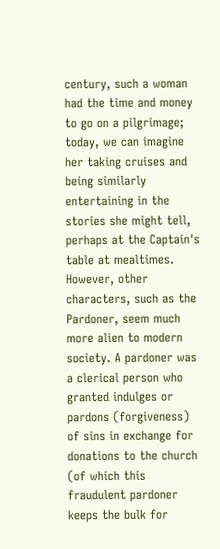century, such a woman had the time and money to go on a pilgrimage; today, we can imagine her taking cruises and being similarly entertaining in the stories she might tell, perhaps at the Captain's table at mealtimes. However, other characters, such as the Pardoner, seem much more alien to modern society. A pardoner was a clerical person who granted indulges or pardons (forgiveness) of sins in exchange for donations to the church (of which this fraudulent pardoner keeps the bulk for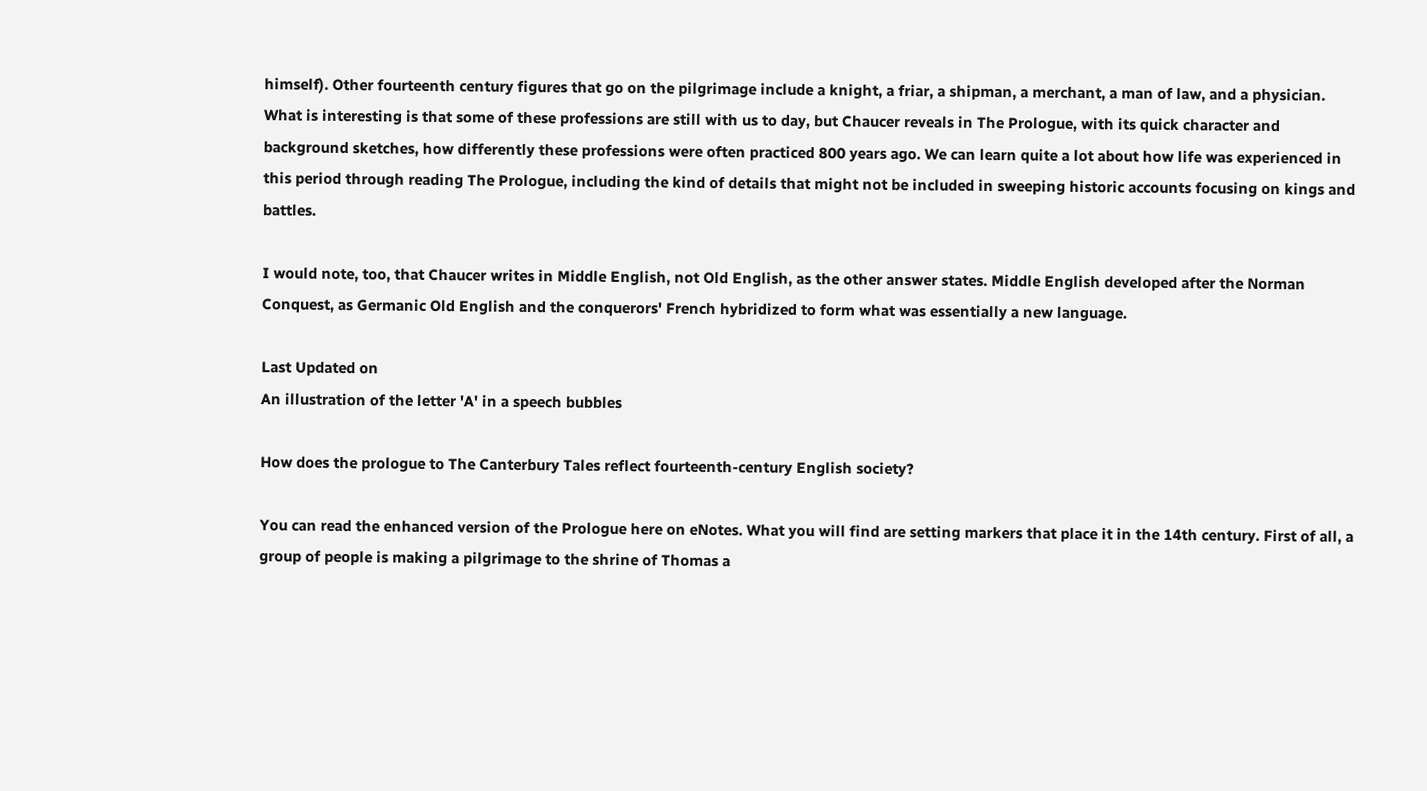himself). Other fourteenth century figures that go on the pilgrimage include a knight, a friar, a shipman, a merchant, a man of law, and a physician. What is interesting is that some of these professions are still with us to day, but Chaucer reveals in The Prologue, with its quick character and background sketches, how differently these professions were often practiced 800 years ago. We can learn quite a lot about how life was experienced in this period through reading The Prologue, including the kind of details that might not be included in sweeping historic accounts focusing on kings and battles.

I would note, too, that Chaucer writes in Middle English, not Old English, as the other answer states. Middle English developed after the Norman Conquest, as Germanic Old English and the conquerors' French hybridized to form what was essentially a new language.

Last Updated on
An illustration of the letter 'A' in a speech bubbles

How does the prologue to The Canterbury Tales reflect fourteenth-century English society?

You can read the enhanced version of the Prologue here on eNotes. What you will find are setting markers that place it in the 14th century. First of all, a group of people is making a pilgrimage to the shrine of Thomas a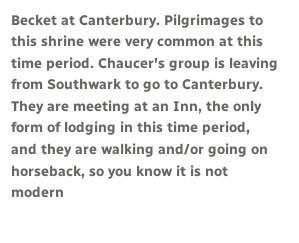Becket at Canterbury. Pilgrimages to this shrine were very common at this time period. Chaucer's group is leaving from Southwark to go to Canterbury. They are meeting at an Inn, the only form of lodging in this time period, and they are walking and/or going on horseback, so you know it is not modern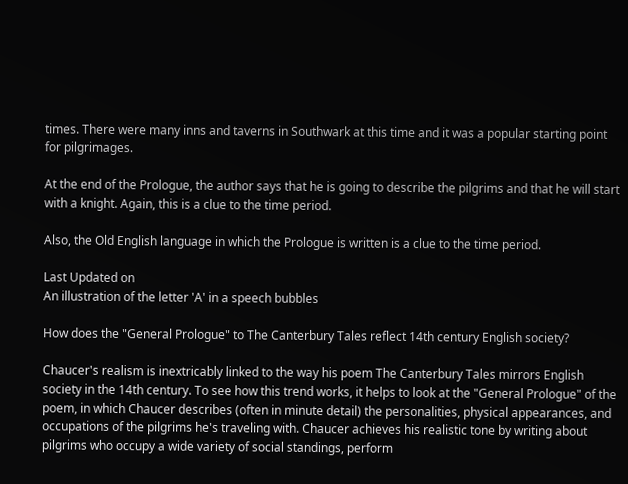times. There were many inns and taverns in Southwark at this time and it was a popular starting point for pilgrimages.

At the end of the Prologue, the author says that he is going to describe the pilgrims and that he will start with a knight. Again, this is a clue to the time period.

Also, the Old English language in which the Prologue is written is a clue to the time period.

Last Updated on
An illustration of the letter 'A' in a speech bubbles

How does the "General Prologue" to The Canterbury Tales reflect 14th century English society?

Chaucer's realism is inextricably linked to the way his poem The Canterbury Tales mirrors English society in the 14th century. To see how this trend works, it helps to look at the "General Prologue" of the poem, in which Chaucer describes (often in minute detail) the personalities, physical appearances, and occupations of the pilgrims he's traveling with. Chaucer achieves his realistic tone by writing about pilgrims who occupy a wide variety of social standings, perform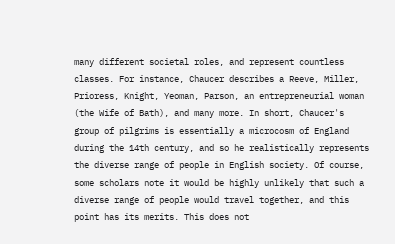many different societal roles, and represent countless classes. For instance, Chaucer describes a Reeve, Miller, Prioress, Knight, Yeoman, Parson, an entrepreneurial woman (the Wife of Bath), and many more. In short, Chaucer's group of pilgrims is essentially a microcosm of England during the 14th century, and so he realistically represents the diverse range of people in English society. Of course, some scholars note it would be highly unlikely that such a diverse range of people would travel together, and this point has its merits. This does not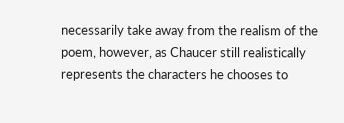necessarily take away from the realism of the poem, however, as Chaucer still realistically represents the characters he chooses to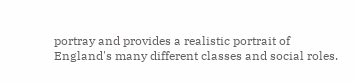portray and provides a realistic portrait of England's many different classes and social roles.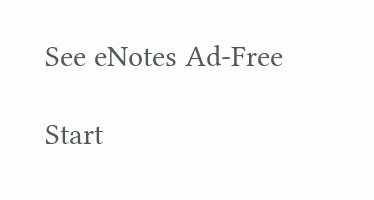See eNotes Ad-Free

Start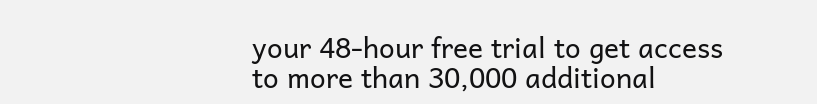your 48-hour free trial to get access to more than 30,000 additional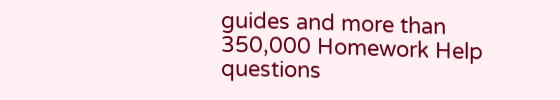guides and more than 350,000 Homework Help questions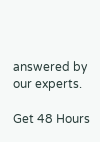answered by our experts.

Get 48 Hours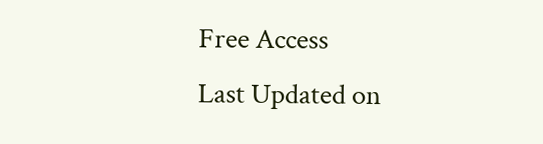Free Access
Last Updated on